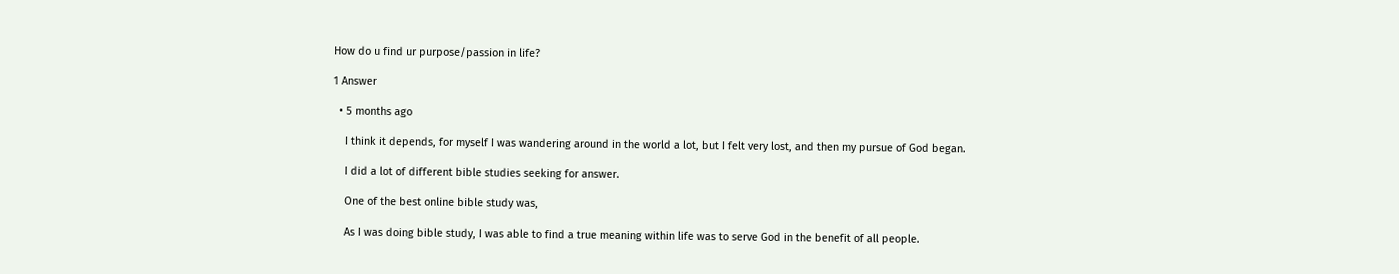How do u find ur purpose/passion in life?

1 Answer

  • 5 months ago

    I think it depends, for myself I was wandering around in the world a lot, but I felt very lost, and then my pursue of God began.

    I did a lot of different bible studies seeking for answer.

    One of the best online bible study was,

    As I was doing bible study, I was able to find a true meaning within life was to serve God in the benefit of all people.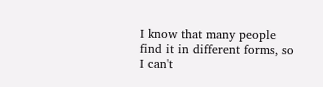I know that many people find it in different forms, so I can't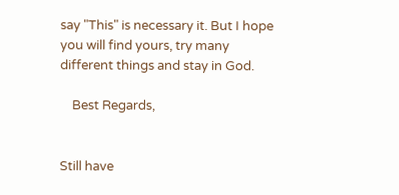say "This" is necessary it. But I hope you will find yours, try many different things and stay in God.

    Best Regards,


Still have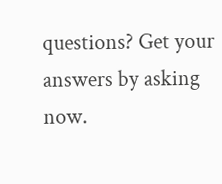questions? Get your answers by asking now.